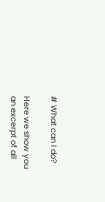# What can I do?

Here we show you an excerpt of all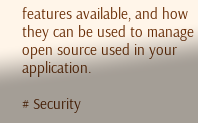features available, and how they can be used to manage open source used in your application.

# Security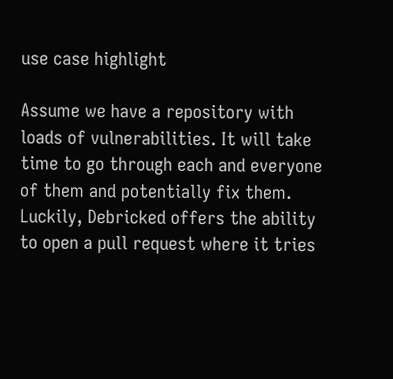use case highlight

Assume we have a repository with loads of vulnerabilities. It will take time to go through each and everyone of them and potentially fix them. Luckily, Debricked offers the ability to open a pull request where it tries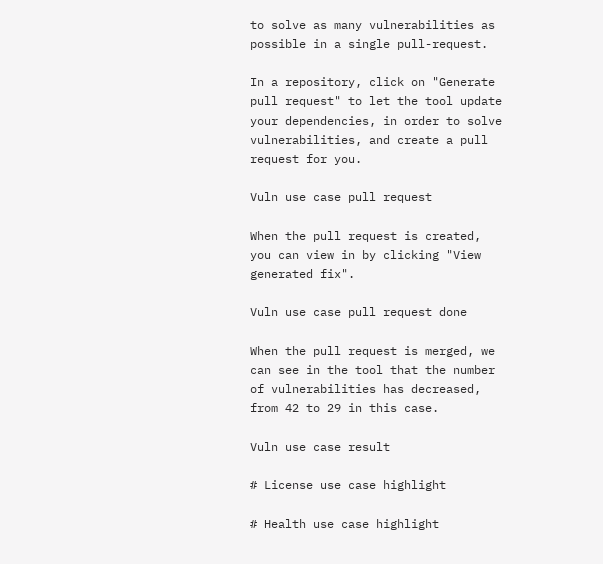to solve as many vulnerabilities as possible in a single pull-request.

In a repository, click on "Generate pull request" to let the tool update your dependencies, in order to solve vulnerabilities, and create a pull request for you.

Vuln use case pull request

When the pull request is created, you can view in by clicking "View generated fix".

Vuln use case pull request done

When the pull request is merged, we can see in the tool that the number of vulnerabilities has decreased, from 42 to 29 in this case.

Vuln use case result

# License use case highlight

# Health use case highlight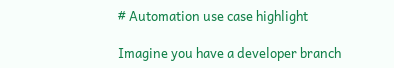# Automation use case highlight

Imagine you have a developer branch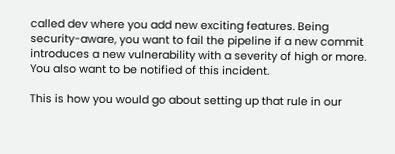called dev where you add new exciting features. Being security-aware, you want to fail the pipeline if a new commit introduces a new vulnerability with a severity of high or more. You also want to be notified of this incident.

This is how you would go about setting up that rule in our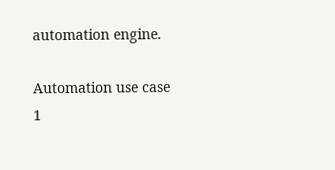automation engine.

Automation use case 1